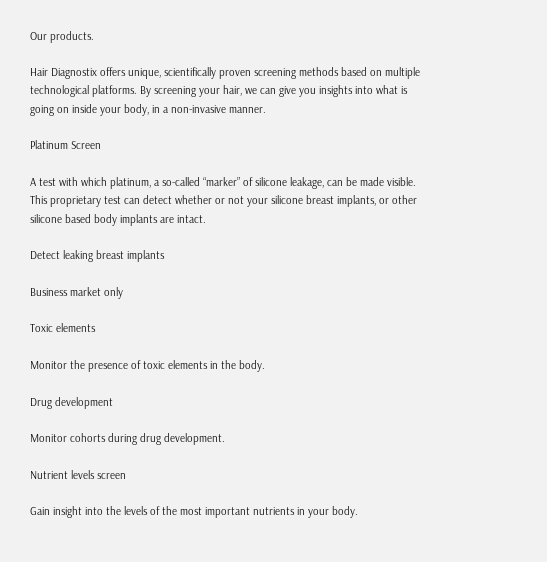Our products.

Hair Diagnostix offers unique, scientifically proven screening methods based on multiple technological platforms. By screening your hair, we can give you insights into what is going on inside your body, in a non-invasive manner.

Platinum Screen

A test with which platinum, a so-called “marker” of silicone leakage, can be made visible. This proprietary test can detect whether or not your silicone breast implants, or other silicone based body implants are intact.

Detect leaking breast implants

Business market only

Toxic elements

Monitor the presence of toxic elements in the body.

Drug development

Monitor cohorts during drug development.

Nutrient levels screen

Gain insight into the levels of the most important nutrients in your body.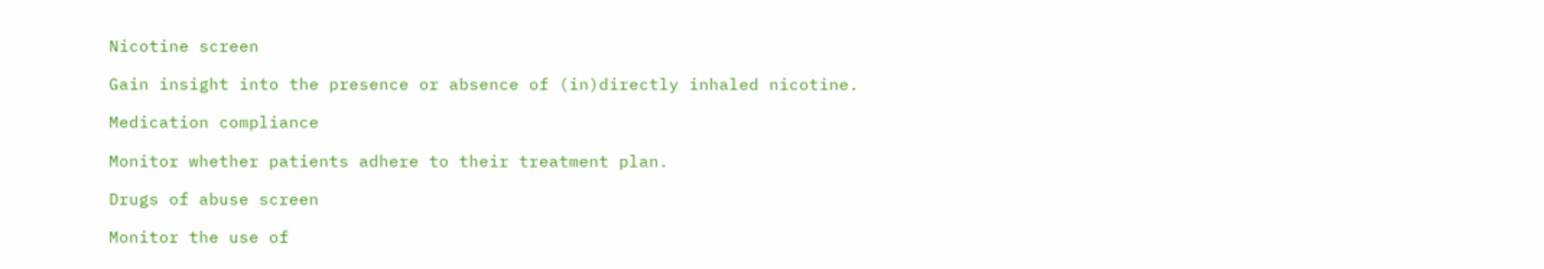Nicotine screen

Gain insight into the presence or absence of (in)directly inhaled nicotine.

Medication compliance

Monitor whether patients adhere to their treatment plan.

Drugs of abuse screen

Monitor the use of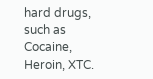hard drugs, such as Cocaine, Heroin, XTC.